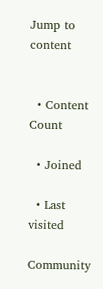Jump to content


  • Content Count

  • Joined

  • Last visited

Community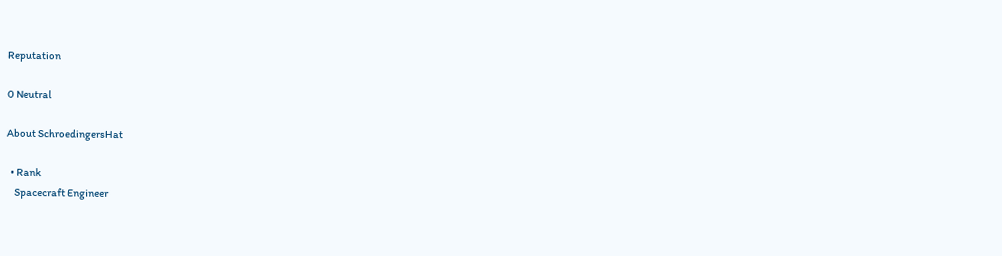Reputation

0 Neutral

About SchroedingersHat

  • Rank
    Spacecraft Engineer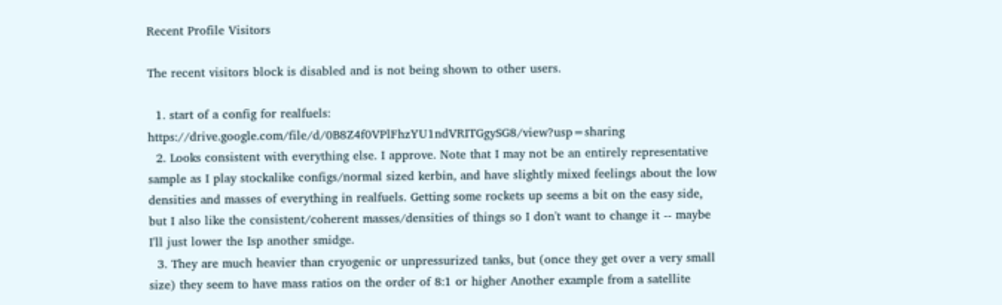Recent Profile Visitors

The recent visitors block is disabled and is not being shown to other users.

  1. start of a config for realfuels: https://drive.google.com/file/d/0B8Z4f0VPlFhzYU1ndVRITGgySG8/view?usp=sharing
  2. Looks consistent with everything else. I approve. Note that I may not be an entirely representative sample as I play stockalike configs/normal sized kerbin, and have slightly mixed feelings about the low densities and masses of everything in realfuels. Getting some rockets up seems a bit on the easy side, but I also like the consistent/coherent masses/densities of things so I don't want to change it -- maybe I'll just lower the Isp another smidge.
  3. They are much heavier than cryogenic or unpressurized tanks, but (once they get over a very small size) they seem to have mass ratios on the order of 8:1 or higher Another example from a satellite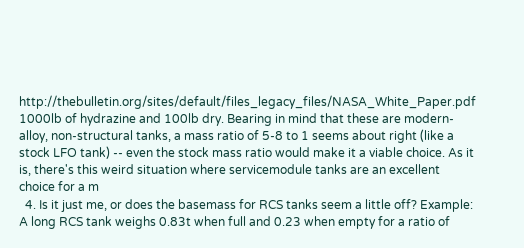http://thebulletin.org/sites/default/files_legacy_files/NASA_White_Paper.pdf 1000lb of hydrazine and 100lb dry. Bearing in mind that these are modern-alloy, non-structural tanks, a mass ratio of 5-8 to 1 seems about right (like a stock LFO tank) -- even the stock mass ratio would make it a viable choice. As it is, there's this weird situation where servicemodule tanks are an excellent choice for a m
  4. Is it just me, or does the basemass for RCS tanks seem a little off? Example: A long RCS tank weighs 0.83t when full and 0.23 when empty for a ratio of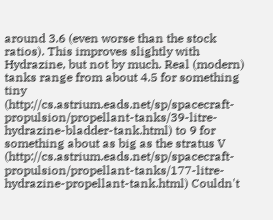around 3.6 (even worse than the stock ratios). This improves slightly with Hydrazine, but not by much. Real (modern) tanks range from about 4.5 for something tiny (http://cs.astrium.eads.net/sp/spacecraft-propulsion/propellant-tanks/39-litre-hydrazine-bladder-tank.html) to 9 for something about as big as the stratus V (http://cs.astrium.eads.net/sp/spacecraft-propulsion/propellant-tanks/177-litre-hydrazine-propellant-tank.html) Couldn't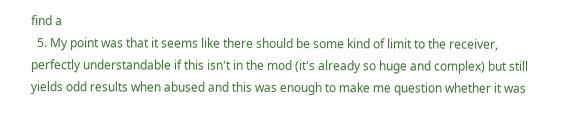find a
  5. My point was that it seems like there should be some kind of limit to the receiver, perfectly understandable if this isn't in the mod (it's already so huge and complex) but still yields odd results when abused and this was enough to make me question whether it was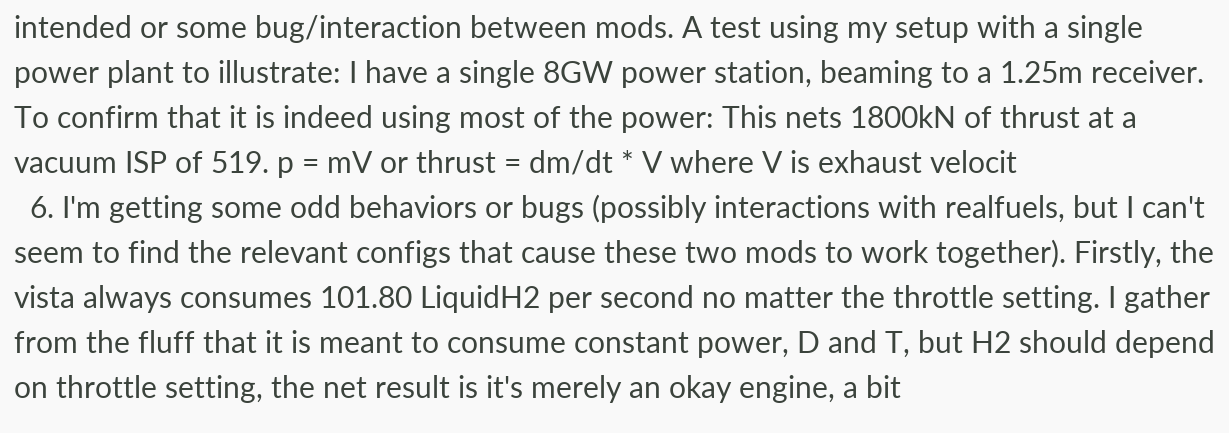intended or some bug/interaction between mods. A test using my setup with a single power plant to illustrate: I have a single 8GW power station, beaming to a 1.25m receiver. To confirm that it is indeed using most of the power: This nets 1800kN of thrust at a vacuum ISP of 519. p = mV or thrust = dm/dt * V where V is exhaust velocit
  6. I'm getting some odd behaviors or bugs (possibly interactions with realfuels, but I can't seem to find the relevant configs that cause these two mods to work together). Firstly, the vista always consumes 101.80 LiquidH2 per second no matter the throttle setting. I gather from the fluff that it is meant to consume constant power, D and T, but H2 should depend on throttle setting, the net result is it's merely an okay engine, a bit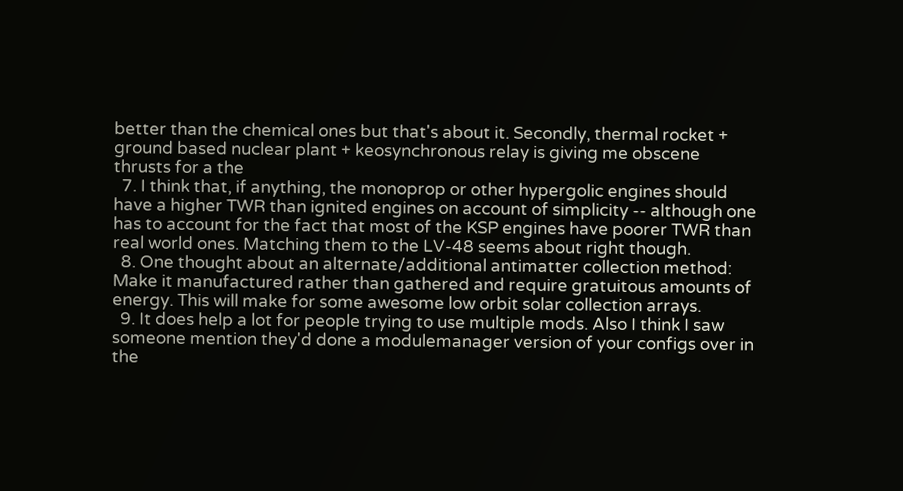better than the chemical ones but that's about it. Secondly, thermal rocket + ground based nuclear plant + keosynchronous relay is giving me obscene thrusts for a the
  7. I think that, if anything, the monoprop or other hypergolic engines should have a higher TWR than ignited engines on account of simplicity -- although one has to account for the fact that most of the KSP engines have poorer TWR than real world ones. Matching them to the LV-48 seems about right though.
  8. One thought about an alternate/additional antimatter collection method: Make it manufactured rather than gathered and require gratuitous amounts of energy. This will make for some awesome low orbit solar collection arrays.
  9. It does help a lot for people trying to use multiple mods. Also I think I saw someone mention they'd done a modulemanager version of your configs over in the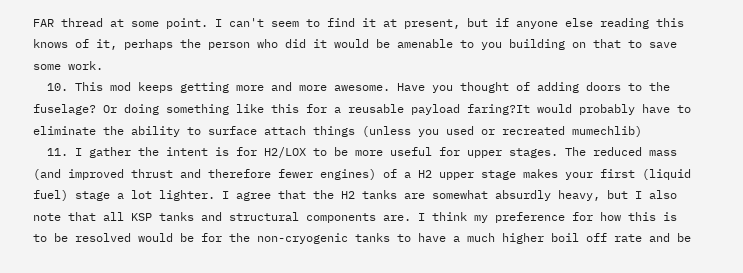FAR thread at some point. I can't seem to find it at present, but if anyone else reading this knows of it, perhaps the person who did it would be amenable to you building on that to save some work.
  10. This mod keeps getting more and more awesome. Have you thought of adding doors to the fuselage? Or doing something like this for a reusable payload faring?It would probably have to eliminate the ability to surface attach things (unless you used or recreated mumechlib)
  11. I gather the intent is for H2/LOX to be more useful for upper stages. The reduced mass (and improved thrust and therefore fewer engines) of a H2 upper stage makes your first (liquid fuel) stage a lot lighter. I agree that the H2 tanks are somewhat absurdly heavy, but I also note that all KSP tanks and structural components are. I think my preference for how this is to be resolved would be for the non-cryogenic tanks to have a much higher boil off rate and be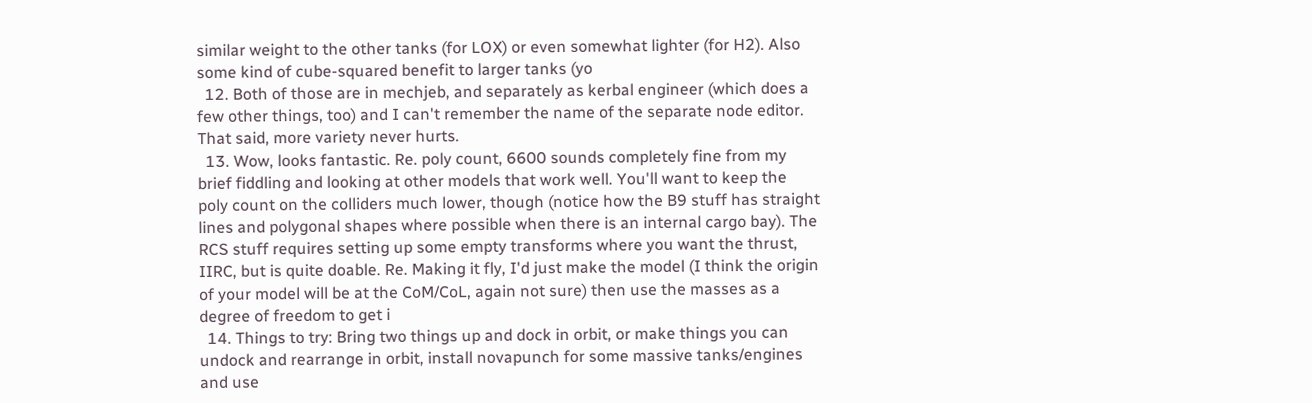similar weight to the other tanks (for LOX) or even somewhat lighter (for H2). Also some kind of cube-squared benefit to larger tanks (yo
  12. Both of those are in mechjeb, and separately as kerbal engineer (which does a few other things, too) and I can't remember the name of the separate node editor. That said, more variety never hurts.
  13. Wow, looks fantastic. Re. poly count, 6600 sounds completely fine from my brief fiddling and looking at other models that work well. You'll want to keep the poly count on the colliders much lower, though (notice how the B9 stuff has straight lines and polygonal shapes where possible when there is an internal cargo bay). The RCS stuff requires setting up some empty transforms where you want the thrust, IIRC, but is quite doable. Re. Making it fly, I'd just make the model (I think the origin of your model will be at the CoM/CoL, again not sure) then use the masses as a degree of freedom to get i
  14. Things to try: Bring two things up and dock in orbit, or make things you can undock and rearrange in orbit, install novapunch for some massive tanks/engines and use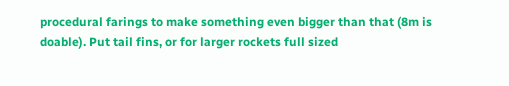procedural farings to make something even bigger than that (8m is doable). Put tail fins, or for larger rockets full sized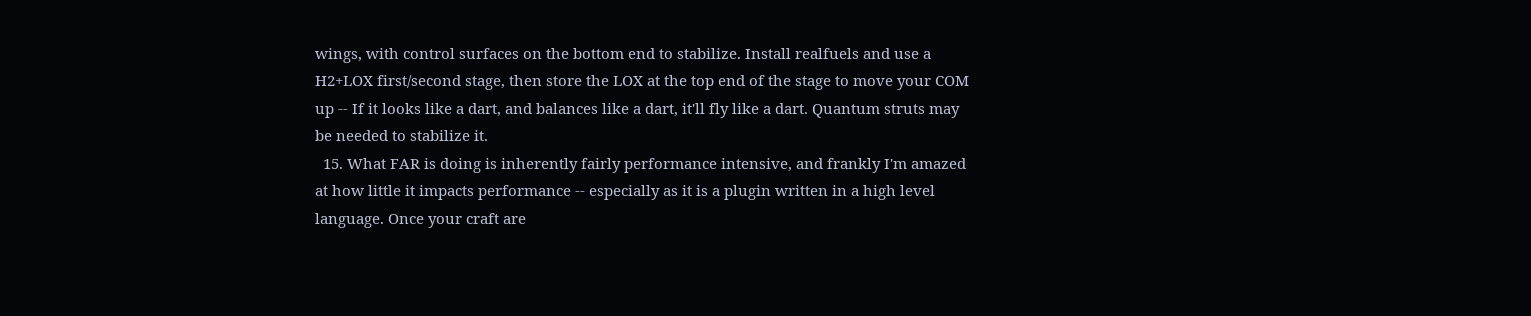wings, with control surfaces on the bottom end to stabilize. Install realfuels and use a H2+LOX first/second stage, then store the LOX at the top end of the stage to move your COM up -- If it looks like a dart, and balances like a dart, it'll fly like a dart. Quantum struts may be needed to stabilize it.
  15. What FAR is doing is inherently fairly performance intensive, and frankly I'm amazed at how little it impacts performance -- especially as it is a plugin written in a high level language. Once your craft are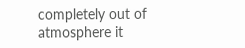completely out of atmosphere it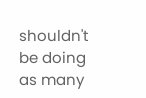shouldn't be doing as many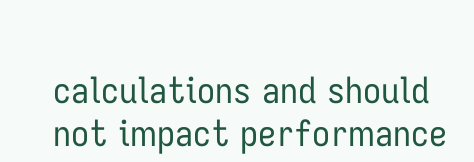calculations and should not impact performance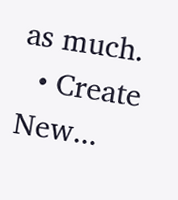as much.
  • Create New...